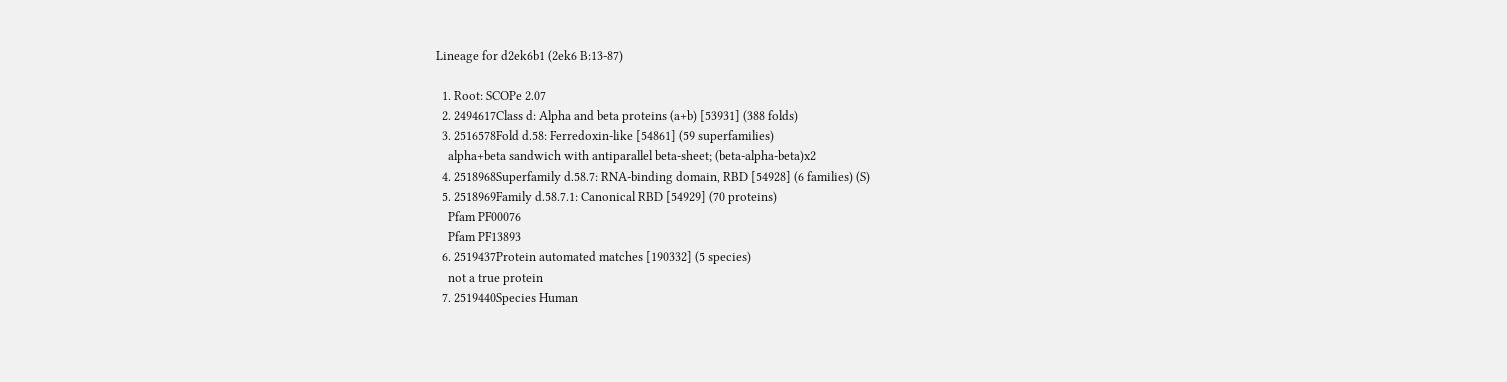Lineage for d2ek6b1 (2ek6 B:13-87)

  1. Root: SCOPe 2.07
  2. 2494617Class d: Alpha and beta proteins (a+b) [53931] (388 folds)
  3. 2516578Fold d.58: Ferredoxin-like [54861] (59 superfamilies)
    alpha+beta sandwich with antiparallel beta-sheet; (beta-alpha-beta)x2
  4. 2518968Superfamily d.58.7: RNA-binding domain, RBD [54928] (6 families) (S)
  5. 2518969Family d.58.7.1: Canonical RBD [54929] (70 proteins)
    Pfam PF00076
    Pfam PF13893
  6. 2519437Protein automated matches [190332] (5 species)
    not a true protein
  7. 2519440Species Human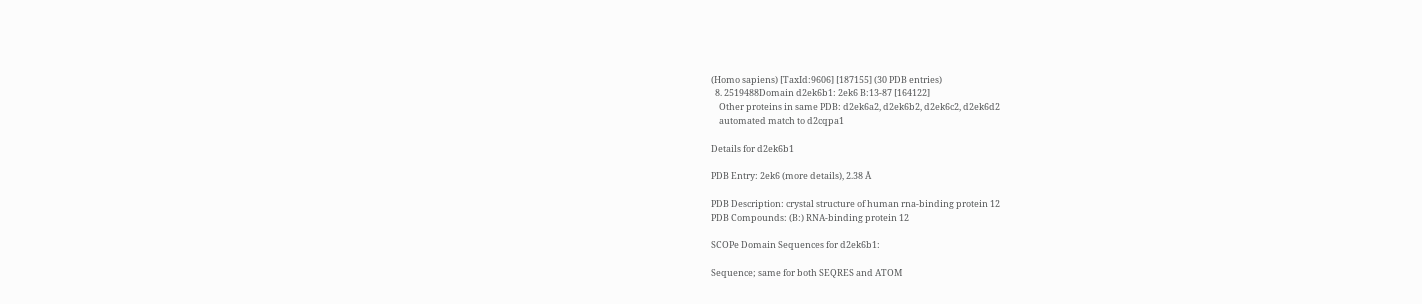(Homo sapiens) [TaxId:9606] [187155] (30 PDB entries)
  8. 2519488Domain d2ek6b1: 2ek6 B:13-87 [164122]
    Other proteins in same PDB: d2ek6a2, d2ek6b2, d2ek6c2, d2ek6d2
    automated match to d2cqpa1

Details for d2ek6b1

PDB Entry: 2ek6 (more details), 2.38 Å

PDB Description: crystal structure of human rna-binding protein 12
PDB Compounds: (B:) RNA-binding protein 12

SCOPe Domain Sequences for d2ek6b1:

Sequence; same for both SEQRES and ATOM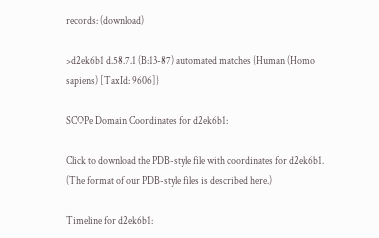records: (download)

>d2ek6b1 d.58.7.1 (B:13-87) automated matches {Human (Homo sapiens) [TaxId: 9606]}

SCOPe Domain Coordinates for d2ek6b1:

Click to download the PDB-style file with coordinates for d2ek6b1.
(The format of our PDB-style files is described here.)

Timeline for d2ek6b1: